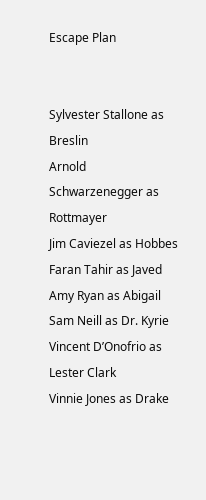Escape Plan


Sylvester Stallone as Breslin
Arnold Schwarzenegger as Rottmayer
Jim Caviezel as Hobbes
Faran Tahir as Javed
Amy Ryan as Abigail
Sam Neill as Dr. Kyrie
Vincent D’Onofrio as Lester Clark
Vinnie Jones as Drake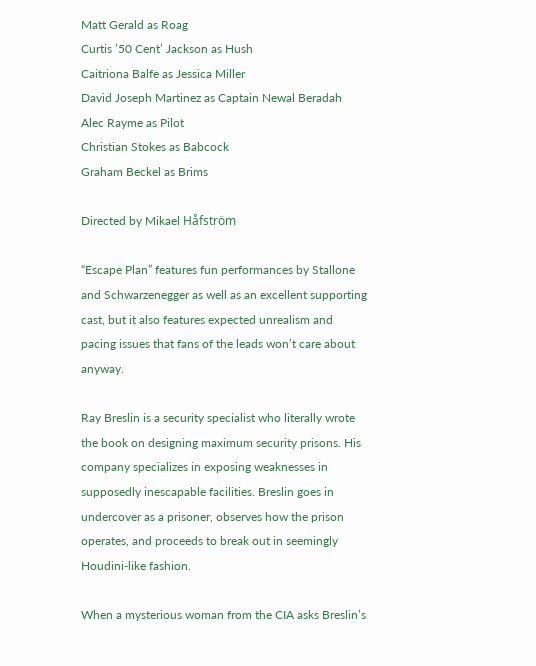Matt Gerald as Roag
Curtis ’50 Cent’ Jackson as Hush
Caitriona Balfe as Jessica Miller
David Joseph Martinez as Captain Newal Beradah
Alec Rayme as Pilot
Christian Stokes as Babcock
Graham Beckel as Brims

Directed by Mikael Håfström

“Escape Plan” features fun performances by Stallone and Schwarzenegger as well as an excellent supporting cast, but it also features expected unrealism and pacing issues that fans of the leads won’t care about anyway.

Ray Breslin is a security specialist who literally wrote the book on designing maximum security prisons. His company specializes in exposing weaknesses in supposedly inescapable facilities. Breslin goes in undercover as a prisoner, observes how the prison operates, and proceeds to break out in seemingly Houdini-like fashion.

When a mysterious woman from the CIA asks Breslin’s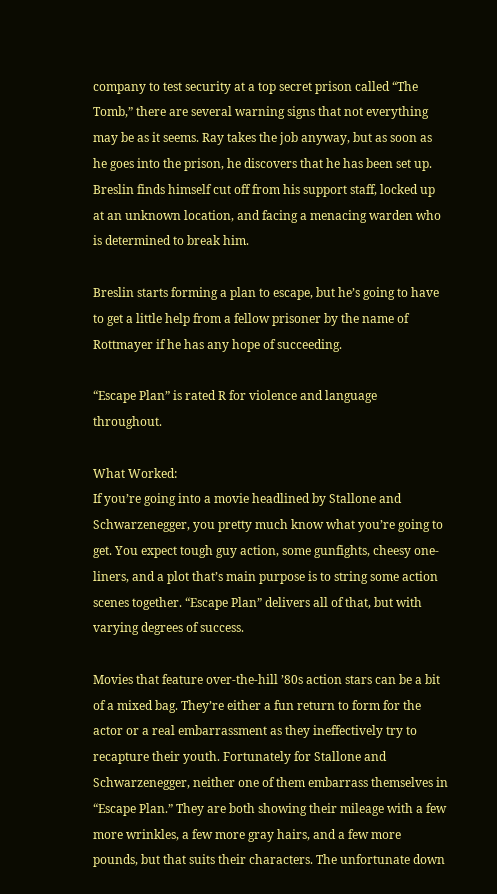company to test security at a top secret prison called “The Tomb,” there are several warning signs that not everything may be as it seems. Ray takes the job anyway, but as soon as he goes into the prison, he discovers that he has been set up. Breslin finds himself cut off from his support staff, locked up at an unknown location, and facing a menacing warden who is determined to break him.

Breslin starts forming a plan to escape, but he’s going to have to get a little help from a fellow prisoner by the name of Rottmayer if he has any hope of succeeding.

“Escape Plan” is rated R for violence and language throughout.

What Worked:
If you’re going into a movie headlined by Stallone and Schwarzenegger, you pretty much know what you’re going to get. You expect tough guy action, some gunfights, cheesy one-liners, and a plot that’s main purpose is to string some action scenes together. “Escape Plan” delivers all of that, but with varying degrees of success.

Movies that feature over-the-hill ’80s action stars can be a bit of a mixed bag. They’re either a fun return to form for the actor or a real embarrassment as they ineffectively try to recapture their youth. Fortunately for Stallone and Schwarzenegger, neither one of them embarrass themselves in “Escape Plan.” They are both showing their mileage with a few more wrinkles, a few more gray hairs, and a few more pounds, but that suits their characters. The unfortunate down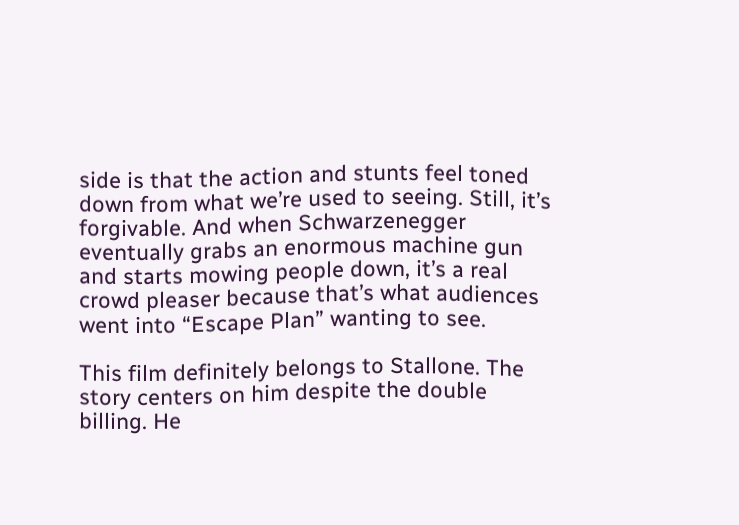side is that the action and stunts feel toned down from what we’re used to seeing. Still, it’s forgivable. And when Schwarzenegger eventually grabs an enormous machine gun and starts mowing people down, it’s a real crowd pleaser because that’s what audiences went into “Escape Plan” wanting to see.

This film definitely belongs to Stallone. The story centers on him despite the double billing. He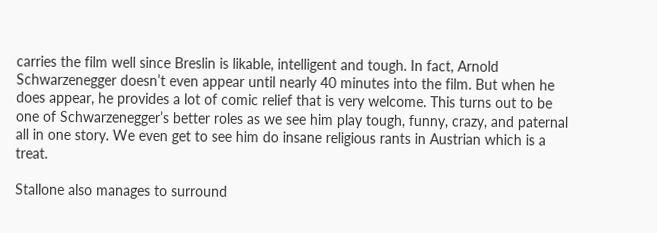carries the film well since Breslin is likable, intelligent and tough. In fact, Arnold Schwarzenegger doesn’t even appear until nearly 40 minutes into the film. But when he does appear, he provides a lot of comic relief that is very welcome. This turns out to be one of Schwarzenegger’s better roles as we see him play tough, funny, crazy, and paternal all in one story. We even get to see him do insane religious rants in Austrian which is a treat.

Stallone also manages to surround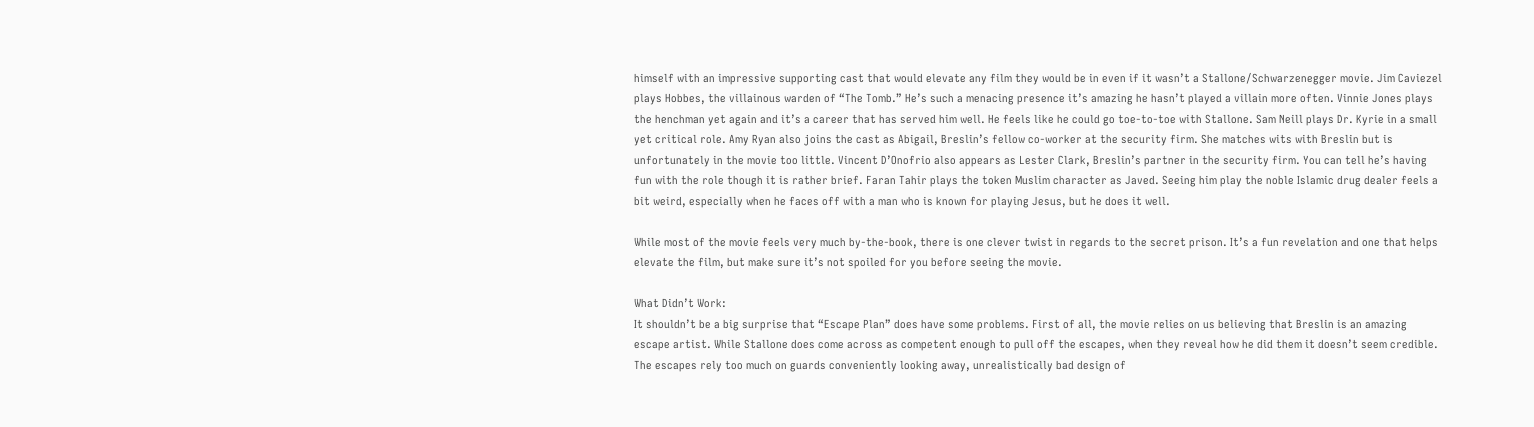himself with an impressive supporting cast that would elevate any film they would be in even if it wasn’t a Stallone/Schwarzenegger movie. Jim Caviezel plays Hobbes, the villainous warden of “The Tomb.” He’s such a menacing presence it’s amazing he hasn’t played a villain more often. Vinnie Jones plays the henchman yet again and it’s a career that has served him well. He feels like he could go toe-to-toe with Stallone. Sam Neill plays Dr. Kyrie in a small yet critical role. Amy Ryan also joins the cast as Abigail, Breslin’s fellow co-worker at the security firm. She matches wits with Breslin but is unfortunately in the movie too little. Vincent D’Onofrio also appears as Lester Clark, Breslin’s partner in the security firm. You can tell he’s having fun with the role though it is rather brief. Faran Tahir plays the token Muslim character as Javed. Seeing him play the noble Islamic drug dealer feels a bit weird, especially when he faces off with a man who is known for playing Jesus, but he does it well.

While most of the movie feels very much by-the-book, there is one clever twist in regards to the secret prison. It’s a fun revelation and one that helps elevate the film, but make sure it’s not spoiled for you before seeing the movie.

What Didn’t Work:
It shouldn’t be a big surprise that “Escape Plan” does have some problems. First of all, the movie relies on us believing that Breslin is an amazing escape artist. While Stallone does come across as competent enough to pull off the escapes, when they reveal how he did them it doesn’t seem credible. The escapes rely too much on guards conveniently looking away, unrealistically bad design of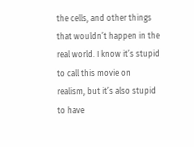the cells, and other things that wouldn’t happen in the real world. I know it’s stupid to call this movie on realism, but it’s also stupid to have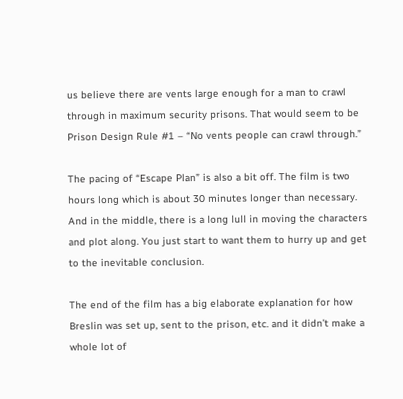us believe there are vents large enough for a man to crawl through in maximum security prisons. That would seem to be Prison Design Rule #1 – “No vents people can crawl through.”

The pacing of “Escape Plan” is also a bit off. The film is two hours long which is about 30 minutes longer than necessary. And in the middle, there is a long lull in moving the characters and plot along. You just start to want them to hurry up and get to the inevitable conclusion.

The end of the film has a big elaborate explanation for how Breslin was set up, sent to the prison, etc. and it didn’t make a whole lot of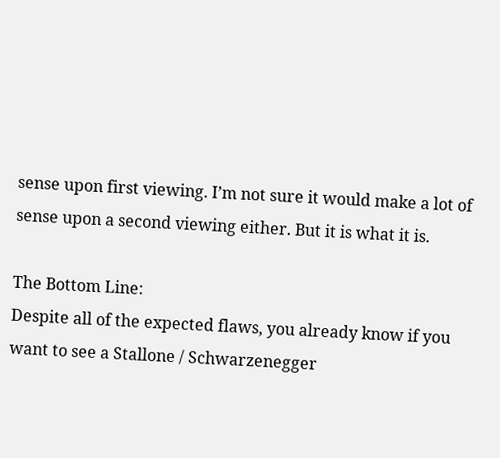sense upon first viewing. I’m not sure it would make a lot of sense upon a second viewing either. But it is what it is.

The Bottom Line:
Despite all of the expected flaws, you already know if you want to see a Stallone / Schwarzenegger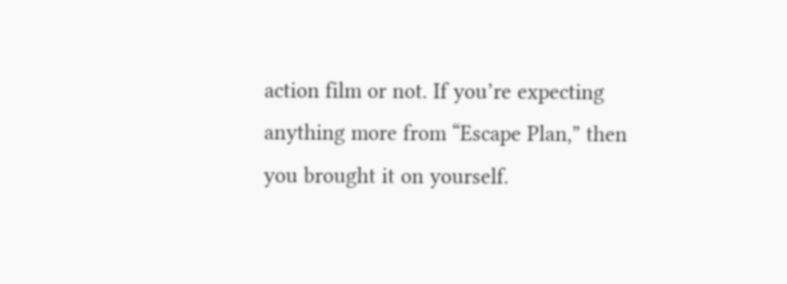action film or not. If you’re expecting anything more from “Escape Plan,” then you brought it on yourself.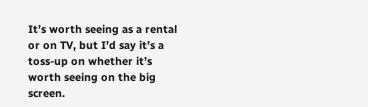It’s worth seeing as a rental or on TV, but I’d say it’s a toss-up on whether it’s worth seeing on the big screen.